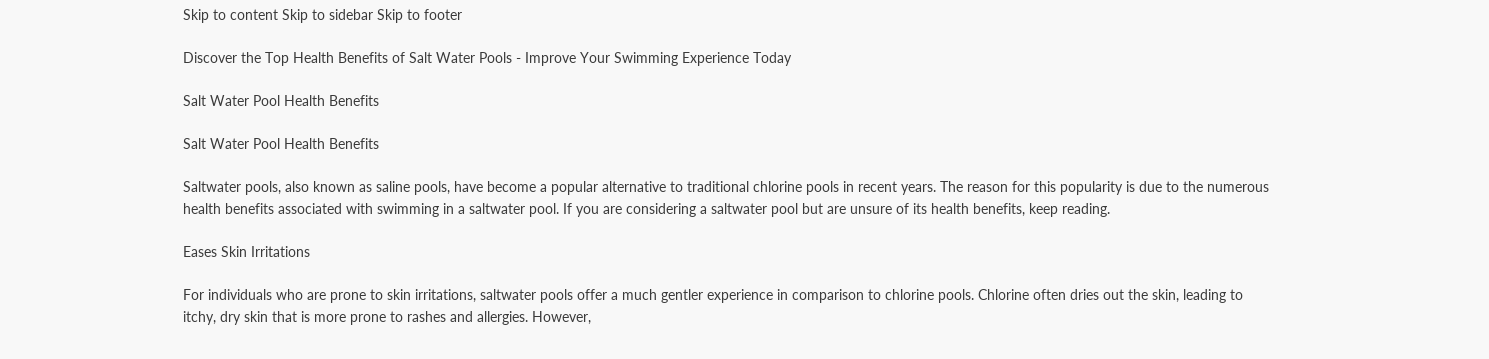Skip to content Skip to sidebar Skip to footer

Discover the Top Health Benefits of Salt Water Pools - Improve Your Swimming Experience Today

Salt Water Pool Health Benefits

Salt Water Pool Health Benefits

Saltwater pools, also known as saline pools, have become a popular alternative to traditional chlorine pools in recent years. The reason for this popularity is due to the numerous health benefits associated with swimming in a saltwater pool. If you are considering a saltwater pool but are unsure of its health benefits, keep reading.

Eases Skin Irritations

For individuals who are prone to skin irritations, saltwater pools offer a much gentler experience in comparison to chlorine pools. Chlorine often dries out the skin, leading to itchy, dry skin that is more prone to rashes and allergies. However,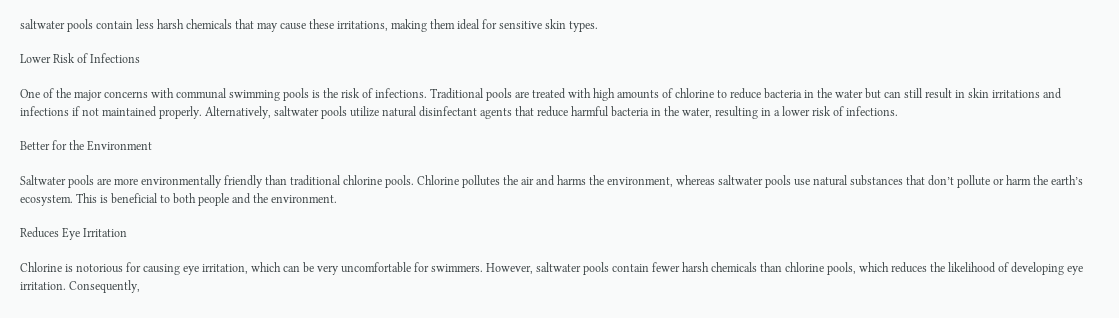saltwater pools contain less harsh chemicals that may cause these irritations, making them ideal for sensitive skin types.

Lower Risk of Infections

One of the major concerns with communal swimming pools is the risk of infections. Traditional pools are treated with high amounts of chlorine to reduce bacteria in the water but can still result in skin irritations and infections if not maintained properly. Alternatively, saltwater pools utilize natural disinfectant agents that reduce harmful bacteria in the water, resulting in a lower risk of infections.

Better for the Environment

Saltwater pools are more environmentally friendly than traditional chlorine pools. Chlorine pollutes the air and harms the environment, whereas saltwater pools use natural substances that don’t pollute or harm the earth’s ecosystem. This is beneficial to both people and the environment.

Reduces Eye Irritation

Chlorine is notorious for causing eye irritation, which can be very uncomfortable for swimmers. However, saltwater pools contain fewer harsh chemicals than chlorine pools, which reduces the likelihood of developing eye irritation. Consequently,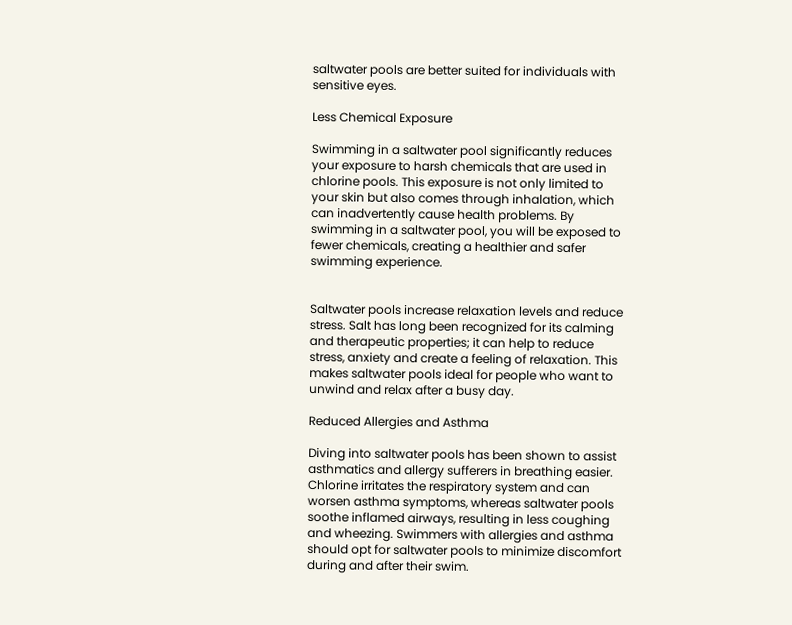saltwater pools are better suited for individuals with sensitive eyes.

Less Chemical Exposure

Swimming in a saltwater pool significantly reduces your exposure to harsh chemicals that are used in chlorine pools. This exposure is not only limited to your skin but also comes through inhalation, which can inadvertently cause health problems. By swimming in a saltwater pool, you will be exposed to fewer chemicals, creating a healthier and safer swimming experience.


Saltwater pools increase relaxation levels and reduce stress. Salt has long been recognized for its calming and therapeutic properties; it can help to reduce stress, anxiety and create a feeling of relaxation. This makes saltwater pools ideal for people who want to unwind and relax after a busy day.

Reduced Allergies and Asthma

Diving into saltwater pools has been shown to assist asthmatics and allergy sufferers in breathing easier. Chlorine irritates the respiratory system and can worsen asthma symptoms, whereas saltwater pools soothe inflamed airways, resulting in less coughing and wheezing. Swimmers with allergies and asthma should opt for saltwater pools to minimize discomfort during and after their swim.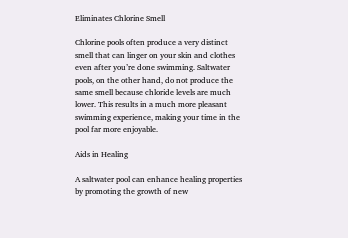Eliminates Chlorine Smell

Chlorine pools often produce a very distinct smell that can linger on your skin and clothes even after you’re done swimming. Saltwater pools, on the other hand, do not produce the same smell because chloride levels are much lower. This results in a much more pleasant swimming experience, making your time in the pool far more enjoyable.

Aids in Healing

A saltwater pool can enhance healing properties by promoting the growth of new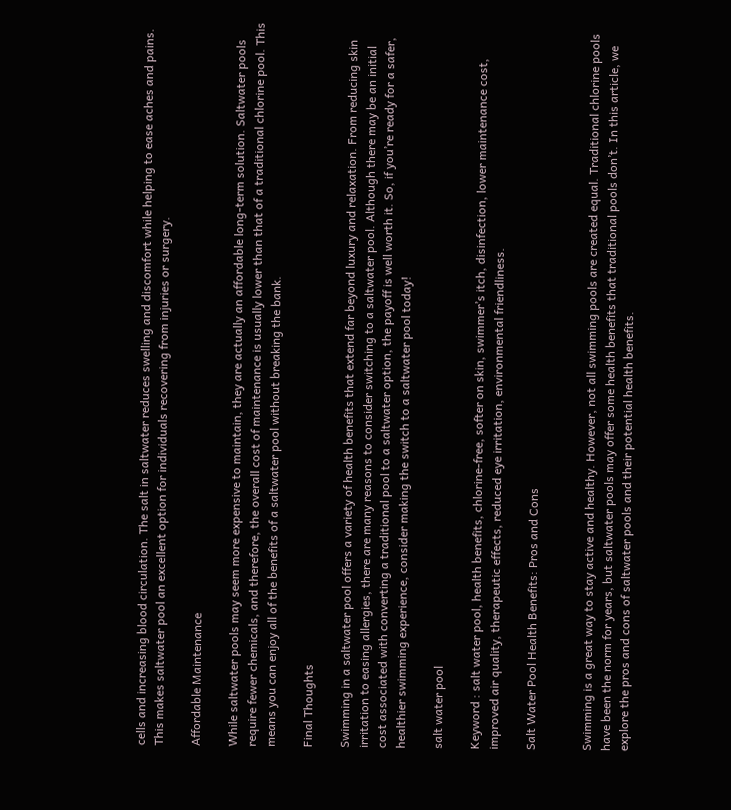cells and increasing blood circulation. The salt in saltwater reduces swelling and discomfort while helping to ease aches and pains. This makes saltwater pool an excellent option for individuals recovering from injuries or surgery.

Affordable Maintenance

While saltwater pools may seem more expensive to maintain, they are actually an affordable long-term solution. Saltwater pools require fewer chemicals, and therefore, the overall cost of maintenance is usually lower than that of a traditional chlorine pool. This means you can enjoy all of the benefits of a saltwater pool without breaking the bank.

Final Thoughts

Swimming in a saltwater pool offers a variety of health benefits that extend far beyond luxury and relaxation. From reducing skin irritation to easing allergies, there are many reasons to consider switching to a saltwater pool. Although there may be an initial cost associated with converting a traditional pool to a saltwater option, the payoff is well worth it. So, if you’re ready for a safer, healthier swimming experience, consider making the switch to a saltwater pool today!

salt water pool

Keyword : salt water pool, health benefits, chlorine-free, softer on skin, swimmer’s itch, disinfection, lower maintenance cost, improved air quality, therapeutic effects, reduced eye irritation, environmental friendliness.

Salt Water Pool Health Benefits: Pros and Cons


Swimming is a great way to stay active and healthy. However, not all swimming pools are created equal. Traditional chlorine pools have been the norm for years, but saltwater pools may offer some health benefits that traditional pools don’t. In this article, we explore the pros and cons of saltwater pools and their potential health benefits.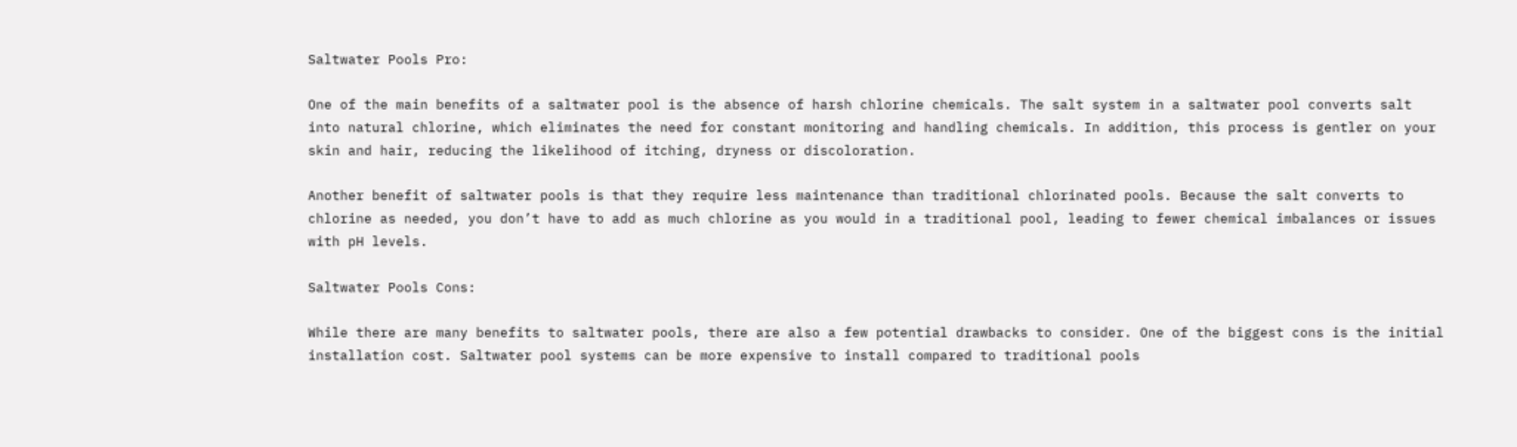Saltwater Pools Pro:

One of the main benefits of a saltwater pool is the absence of harsh chlorine chemicals. The salt system in a saltwater pool converts salt into natural chlorine, which eliminates the need for constant monitoring and handling chemicals. In addition, this process is gentler on your skin and hair, reducing the likelihood of itching, dryness or discoloration.

Another benefit of saltwater pools is that they require less maintenance than traditional chlorinated pools. Because the salt converts to chlorine as needed, you don’t have to add as much chlorine as you would in a traditional pool, leading to fewer chemical imbalances or issues with pH levels.

Saltwater Pools Cons:

While there are many benefits to saltwater pools, there are also a few potential drawbacks to consider. One of the biggest cons is the initial installation cost. Saltwater pool systems can be more expensive to install compared to traditional pools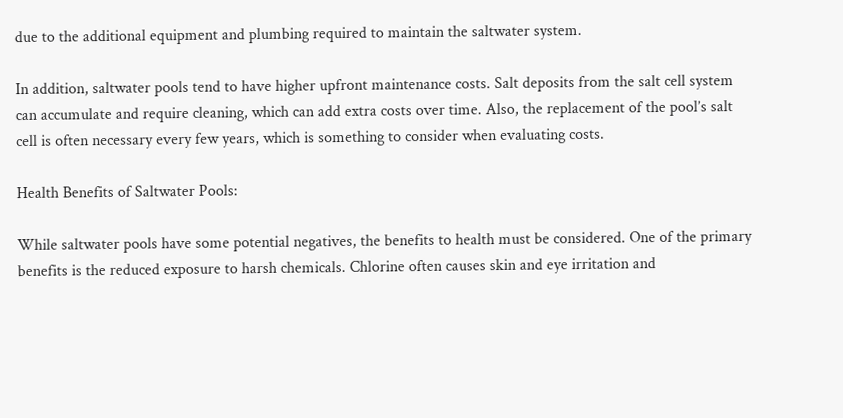due to the additional equipment and plumbing required to maintain the saltwater system.

In addition, saltwater pools tend to have higher upfront maintenance costs. Salt deposits from the salt cell system can accumulate and require cleaning, which can add extra costs over time. Also, the replacement of the pool’s salt cell is often necessary every few years, which is something to consider when evaluating costs.

Health Benefits of Saltwater Pools:

While saltwater pools have some potential negatives, the benefits to health must be considered. One of the primary benefits is the reduced exposure to harsh chemicals. Chlorine often causes skin and eye irritation and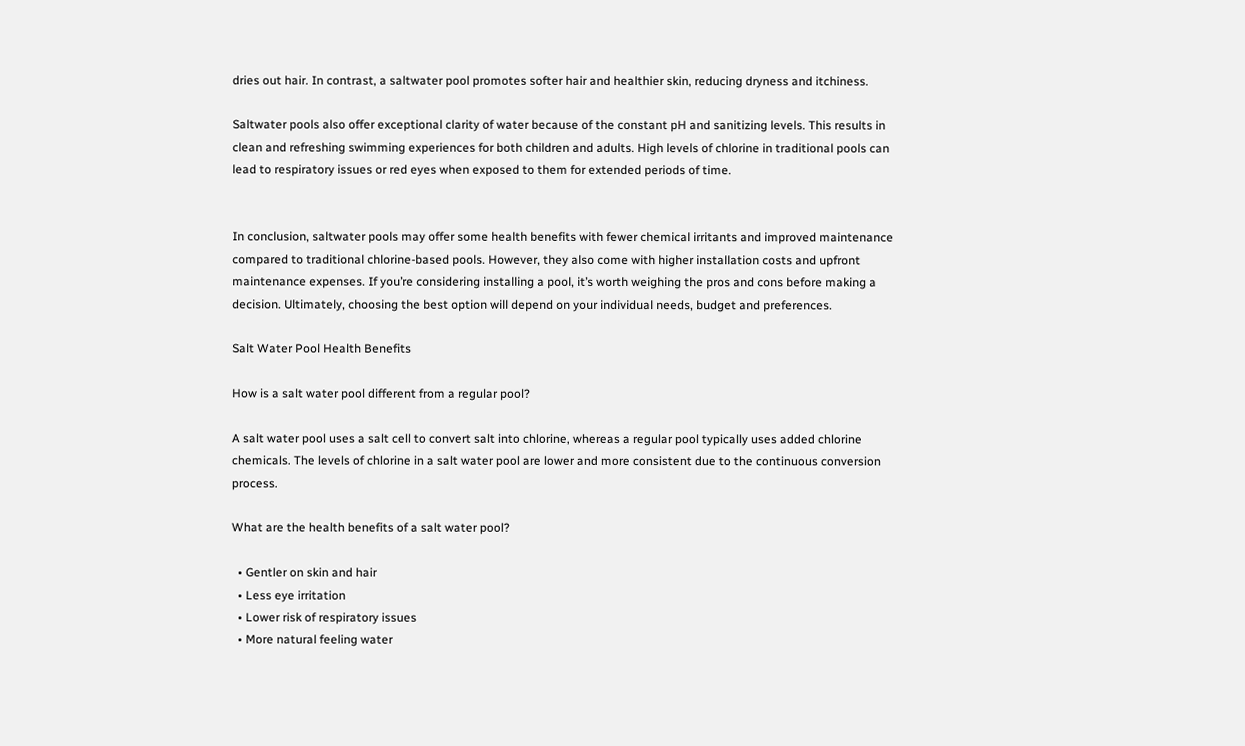dries out hair. In contrast, a saltwater pool promotes softer hair and healthier skin, reducing dryness and itchiness.

Saltwater pools also offer exceptional clarity of water because of the constant pH and sanitizing levels. This results in clean and refreshing swimming experiences for both children and adults. High levels of chlorine in traditional pools can lead to respiratory issues or red eyes when exposed to them for extended periods of time.


In conclusion, saltwater pools may offer some health benefits with fewer chemical irritants and improved maintenance compared to traditional chlorine-based pools. However, they also come with higher installation costs and upfront maintenance expenses. If you’re considering installing a pool, it’s worth weighing the pros and cons before making a decision. Ultimately, choosing the best option will depend on your individual needs, budget and preferences.

Salt Water Pool Health Benefits

How is a salt water pool different from a regular pool?

A salt water pool uses a salt cell to convert salt into chlorine, whereas a regular pool typically uses added chlorine chemicals. The levels of chlorine in a salt water pool are lower and more consistent due to the continuous conversion process.

What are the health benefits of a salt water pool?

  • Gentler on skin and hair
  • Less eye irritation
  • Lower risk of respiratory issues
  • More natural feeling water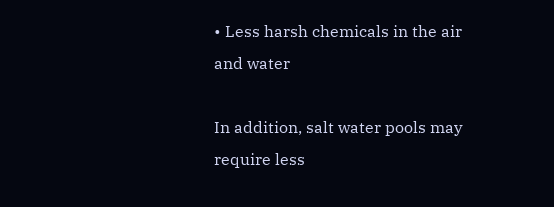• Less harsh chemicals in the air and water

In addition, salt water pools may require less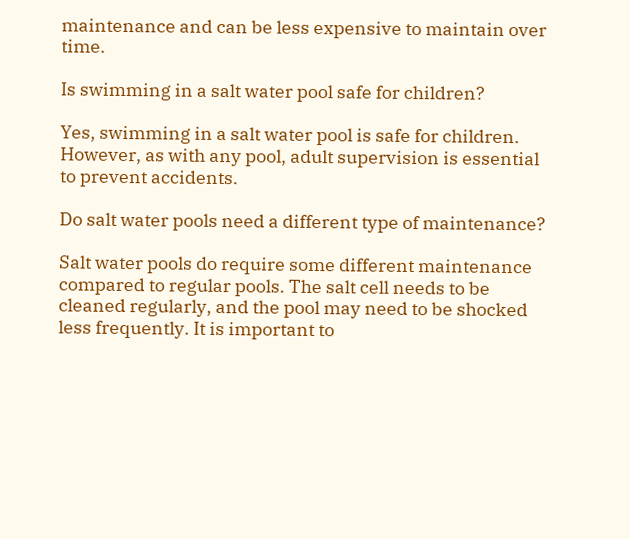maintenance and can be less expensive to maintain over time.

Is swimming in a salt water pool safe for children?

Yes, swimming in a salt water pool is safe for children. However, as with any pool, adult supervision is essential to prevent accidents.

Do salt water pools need a different type of maintenance?

Salt water pools do require some different maintenance compared to regular pools. The salt cell needs to be cleaned regularly, and the pool may need to be shocked less frequently. It is important to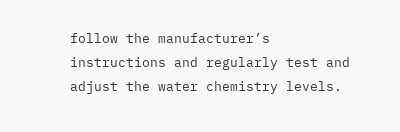follow the manufacturer’s instructions and regularly test and adjust the water chemistry levels.